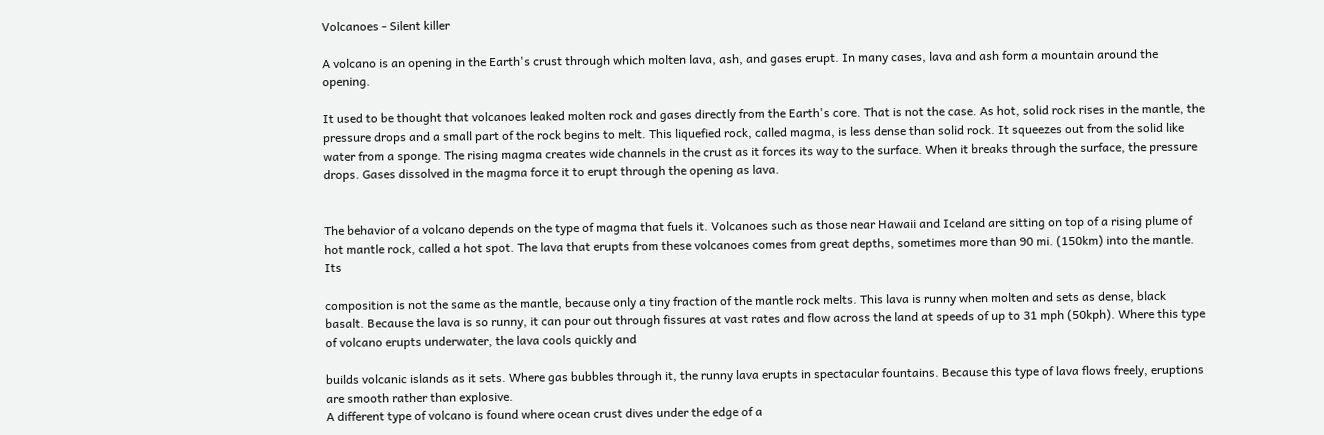Volcanoes - Silent killer

A volcano is an opening in the Earth's crust through which molten lava, ash, and gases erupt. In many cases, lava and ash form a mountain around the opening.

It used to be thought that volcanoes leaked molten rock and gases directly from the Earth's core. That is not the case. As hot, solid rock rises in the mantle, the pressure drops and a small part of the rock begins to melt. This liquefied rock, called magma, is less dense than solid rock. It squeezes out from the solid like water from a sponge. The rising magma creates wide channels in the crust as it forces its way to the surface. When it breaks through the surface, the pressure drops. Gases dissolved in the magma force it to erupt through the opening as lava.


The behavior of a volcano depends on the type of magma that fuels it. Volcanoes such as those near Hawaii and Iceland are sitting on top of a rising plume of hot mantle rock, called a hot spot. The lava that erupts from these volcanoes comes from great depths, sometimes more than 90 mi. (150km) into the mantle. Its

composition is not the same as the mantle, because only a tiny fraction of the mantle rock melts. This lava is runny when molten and sets as dense, black basalt. Because the lava is so runny, it can pour out through fissures at vast rates and flow across the land at speeds of up to 31 mph (50kph). Where this type of volcano erupts underwater, the lava cools quickly and

builds volcanic islands as it sets. Where gas bubbles through it, the runny lava erupts in spectacular fountains. Because this type of lava flows freely, eruptions are smooth rather than explosive.
A different type of volcano is found where ocean crust dives under the edge of a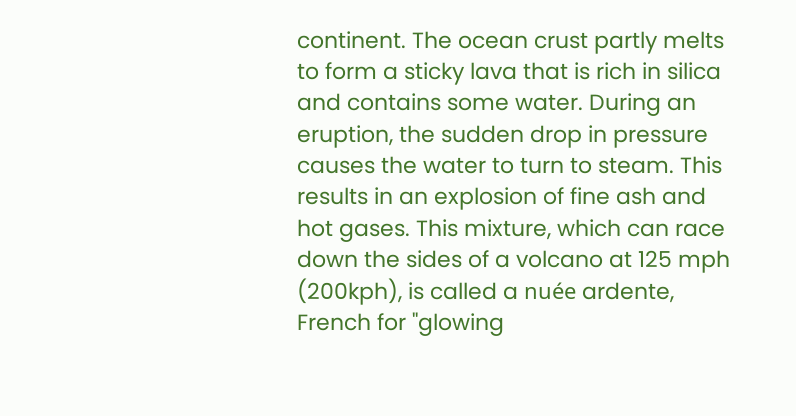continent. The ocean crust partly melts to form a sticky lava that is rich in silica and contains some water. During an eruption, the sudden drop in pressure causes the water to turn to steam. This results in an explosion of fine ash and hot gases. This mixture, which can race down the sides of a volcano at 125 mph (200kph), is called a nuée ardente, French for "glowing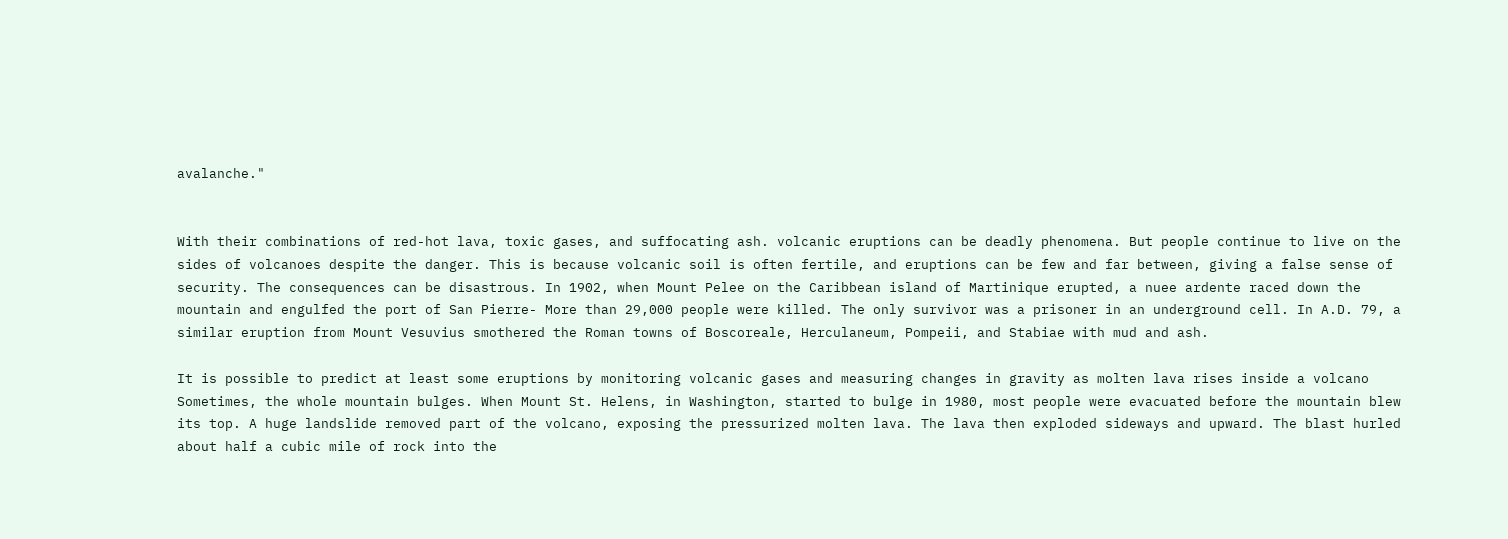avalanche."


With their combinations of red-hot lava, toxic gases, and suffocating ash. volcanic eruptions can be deadly phenomena. But people continue to live on the sides of volcanoes despite the danger. This is because volcanic soil is often fertile, and eruptions can be few and far between, giving a false sense of security. The consequences can be disastrous. In 1902, when Mount Pelee on the Caribbean island of Martinique erupted, a nuee ardente raced down the mountain and engulfed the port of San Pierre- More than 29,000 people were killed. The only survivor was a prisoner in an underground cell. In A.D. 79, a similar eruption from Mount Vesuvius smothered the Roman towns of Boscoreale, Herculaneum, Pompeii, and Stabiae with mud and ash.

It is possible to predict at least some eruptions by monitoring volcanic gases and measuring changes in gravity as molten lava rises inside a volcano Sometimes, the whole mountain bulges. When Mount St. Helens, in Washington, started to bulge in 1980, most people were evacuated before the mountain blew its top. A huge landslide removed part of the volcano, exposing the pressurized molten lava. The lava then exploded sideways and upward. The blast hurled about half a cubic mile of rock into the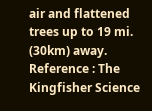air and flattened trees up to 19 mi. (30km) away.
Reference : The Kingfisher Science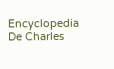Encyclopedia De Charles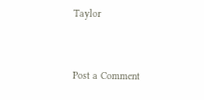Taylor


Post a Comment